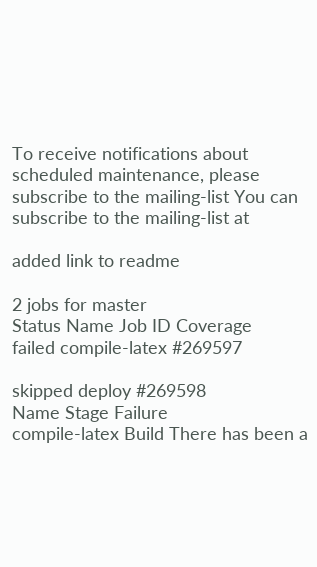To receive notifications about scheduled maintenance, please subscribe to the mailing-list You can subscribe to the mailing-list at

added link to readme

2 jobs for master
Status Name Job ID Coverage
failed compile-latex #269597

skipped deploy #269598
Name Stage Failure
compile-latex Build There has been a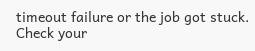timeout failure or the job got stuck. Check your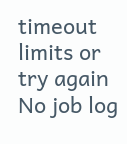timeout limits or try again
No job log